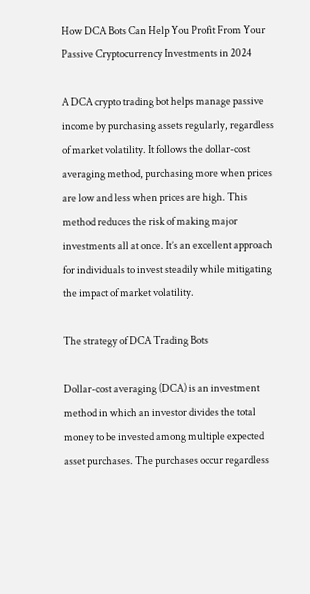How DCA Bots Can Help You Profit From Your Passive Cryptocurrency Investments in 2024

A DCA crypto trading bot helps manage passive income by purchasing assets regularly, regardless of market volatility. It follows the dollar-cost averaging method, purchasing more when prices are low and less when prices are high. This method reduces the risk of making major investments all at once. It’s an excellent approach for individuals to invest steadily while mitigating the impact of market volatility.

The strategy of DCA Trading Bots

Dollar-cost averaging (DCA) is an investment method in which an investor divides the total money to be invested among multiple expected asset purchases. The purchases occur regardless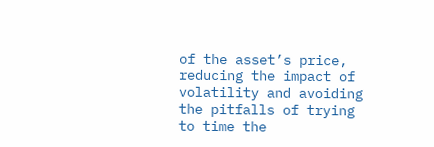of the asset’s price, reducing the impact of volatility and avoiding the pitfalls of trying to time the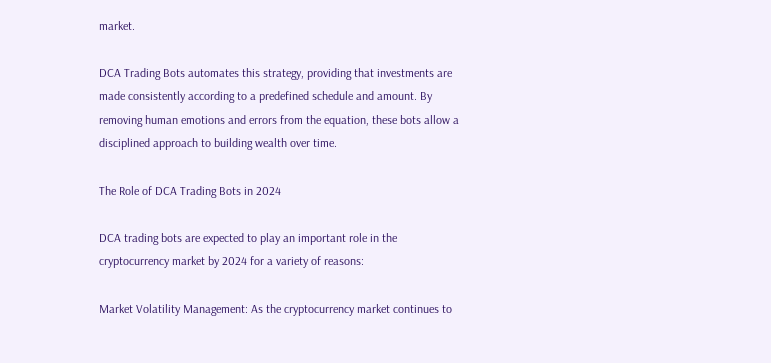market.

DCA Trading Bots automates this strategy, providing that investments are made consistently according to a predefined schedule and amount. By removing human emotions and errors from the equation, these bots allow a disciplined approach to building wealth over time.

The Role of DCA Trading Bots in 2024

DCA trading bots are expected to play an important role in the cryptocurrency market by 2024 for a variety of reasons:

Market Volatility Management: As the cryptocurrency market continues to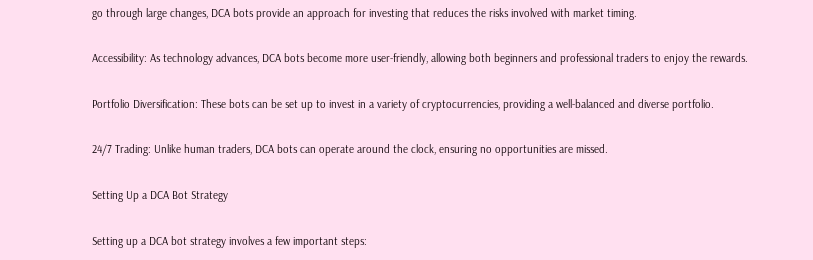go through large changes, DCA bots provide an approach for investing that reduces the risks involved with market timing.

Accessibility: As technology advances, DCA bots become more user-friendly, allowing both beginners and professional traders to enjoy the rewards.

Portfolio Diversification: These bots can be set up to invest in a variety of cryptocurrencies, providing a well-balanced and diverse portfolio.

24/7 Trading: Unlike human traders, DCA bots can operate around the clock, ensuring no opportunities are missed.

Setting Up a DCA Bot Strategy

Setting up a DCA bot strategy involves a few important steps: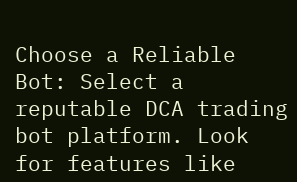Choose a Reliable Bot: Select a reputable DCA trading bot platform. Look for features like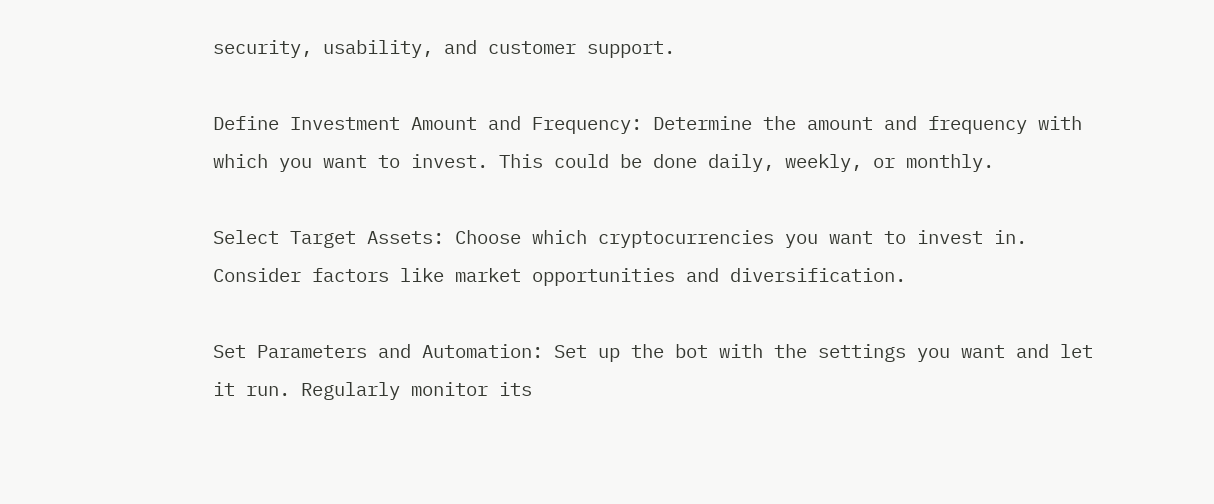security, usability, and customer support.

Define Investment Amount and Frequency: Determine the amount and frequency with which you want to invest. This could be done daily, weekly, or monthly.

Select Target Assets: Choose which cryptocurrencies you want to invest in. Consider factors like market opportunities and diversification.

Set Parameters and Automation: Set up the bot with the settings you want and let it run. Regularly monitor its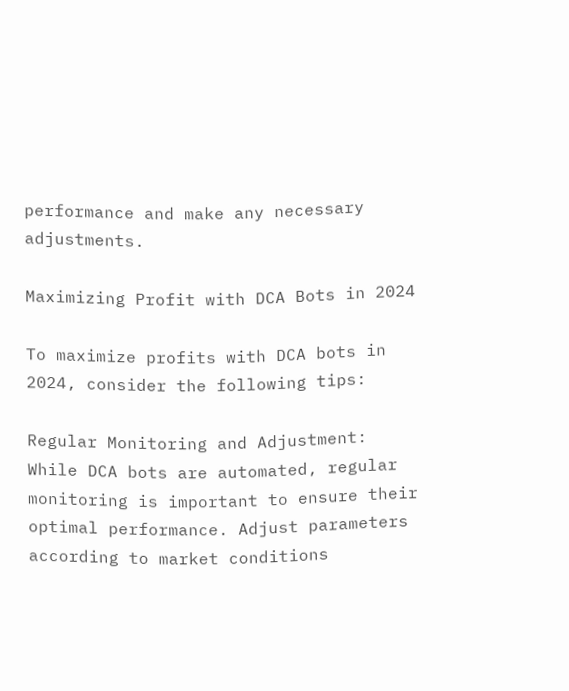performance and make any necessary adjustments.

Maximizing Profit with DCA Bots in 2024

To maximize profits with DCA bots in 2024, consider the following tips:

Regular Monitoring and Adjustment: While DCA bots are automated, regular monitoring is important to ensure their optimal performance. Adjust parameters according to market conditions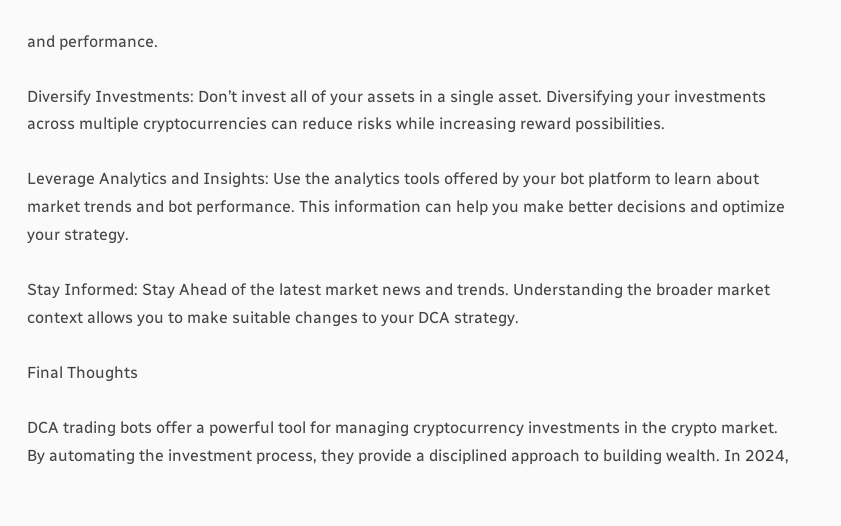and performance.

Diversify Investments: Don’t invest all of your assets in a single asset. Diversifying your investments across multiple cryptocurrencies can reduce risks while increasing reward possibilities.

Leverage Analytics and Insights: Use the analytics tools offered by your bot platform to learn about market trends and bot performance. This information can help you make better decisions and optimize your strategy.

Stay Informed: Stay Ahead of the latest market news and trends. Understanding the broader market context allows you to make suitable changes to your DCA strategy.

Final Thoughts

DCA trading bots offer a powerful tool for managing cryptocurrency investments in the crypto market. By automating the investment process, they provide a disciplined approach to building wealth. In 2024,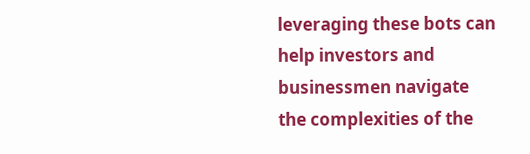leveraging these bots can help investors and businessmen navigate the complexities of the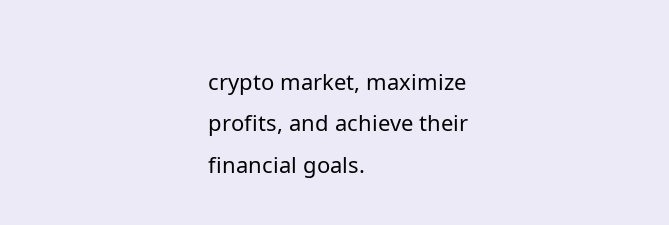crypto market, maximize profits, and achieve their financial goals.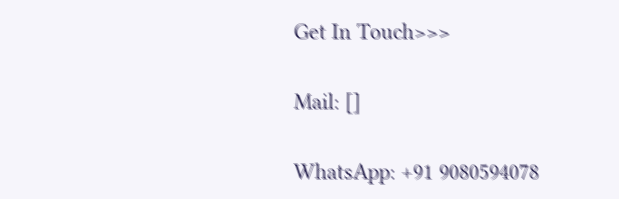Get In Touch>>>

Mail: []

WhatsApp: +91 9080594078